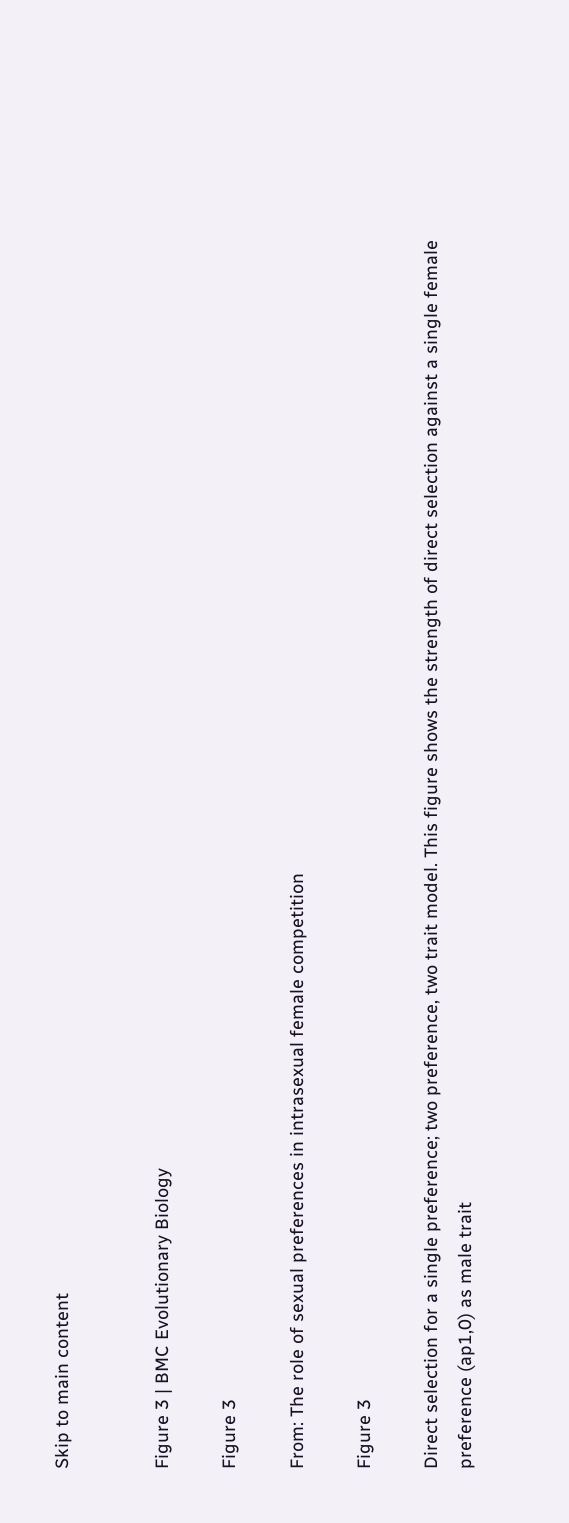Skip to main content


Figure 3 | BMC Evolutionary Biology

Figure 3

From: The role of sexual preferences in intrasexual female competition

Figure 3

Direct selection for a single preference; two preference, two trait model. This figure shows the strength of direct selection against a single female preference (ap1,0) as male trait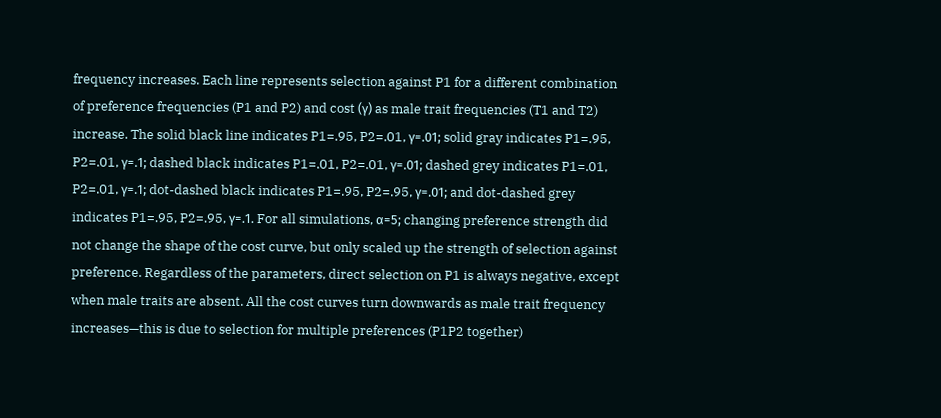frequency increases. Each line represents selection against P1 for a different combination of preference frequencies (P1 and P2) and cost (γ) as male trait frequencies (T1 and T2) increase. The solid black line indicates P1=.95, P2=.01, γ=.01; solid gray indicates P1=.95, P2=.01, γ=.1; dashed black indicates P1=.01, P2=.01, γ=.01; dashed grey indicates P1=.01, P2=.01, γ=.1; dot-dashed black indicates P1=.95, P2=.95, γ=.01; and dot-dashed grey indicates P1=.95, P2=.95, γ=.1. For all simulations, α=5; changing preference strength did not change the shape of the cost curve, but only scaled up the strength of selection against preference. Regardless of the parameters, direct selection on P1 is always negative, except when male traits are absent. All the cost curves turn downwards as male trait frequency increases—this is due to selection for multiple preferences (P1P2 together)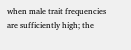when male trait frequencies are sufficiently high; the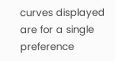curves displayed are for a single preference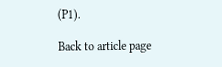(P1).

Back to article page